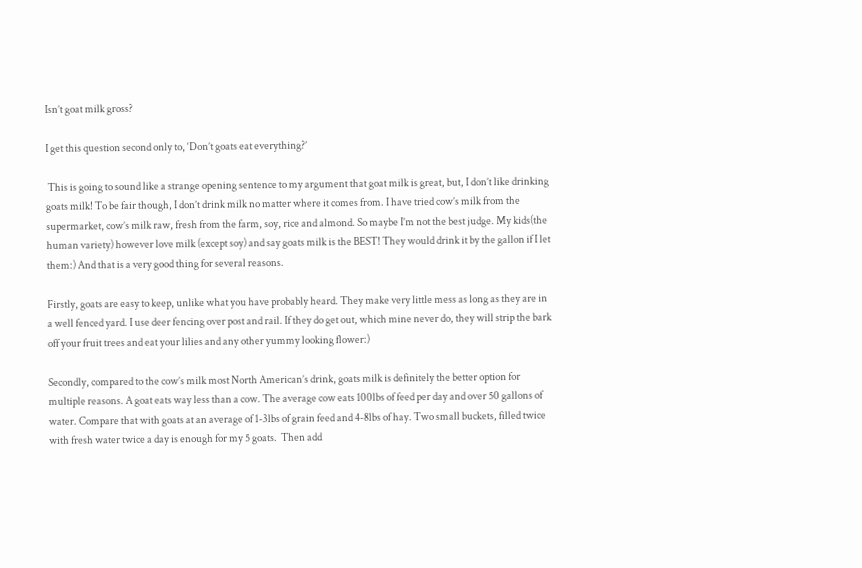Isn’t goat milk gross?

I get this question second only to, ‘Don’t goats eat everything?’

 This is going to sound like a strange opening sentence to my argument that goat milk is great, but, I don’t like drinking goats milk! To be fair though, I don’t drink milk no matter where it comes from. I have tried cow’s milk from the supermarket, cow’s milk raw, fresh from the farm, soy, rice and almond. So maybe I’m not the best judge. My kids(the human variety) however love milk (except soy) and say goats milk is the BEST! They would drink it by the gallon if I let them:) And that is a very good thing for several reasons.

Firstly, goats are easy to keep, unlike what you have probably heard. They make very little mess as long as they are in a well fenced yard. I use deer fencing over post and rail. If they do get out, which mine never do, they will strip the bark off your fruit trees and eat your lilies and any other yummy looking flower:)

Secondly, compared to the cow’s milk most North American’s drink, goats milk is definitely the better option for multiple reasons. A goat eats way less than a cow. The average cow eats 100lbs of feed per day and over 50 gallons of water. Compare that with goats at an average of 1-3lbs of grain feed and 4-8lbs of hay. Two small buckets, filled twice with fresh water twice a day is enough for my 5 goats.  Then add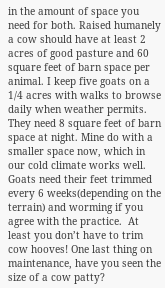in the amount of space you need for both. Raised humanely a cow should have at least 2 acres of good pasture and 60 square feet of barn space per animal. I keep five goats on a 1/4 acres with walks to browse daily when weather permits. They need 8 square feet of barn space at night. Mine do with a smaller space now, which in our cold climate works well. Goats need their feet trimmed every 6 weeks(depending on the terrain) and worming if you agree with the practice.  At least you don’t have to trim cow hooves! One last thing on maintenance, have you seen the size of a cow patty?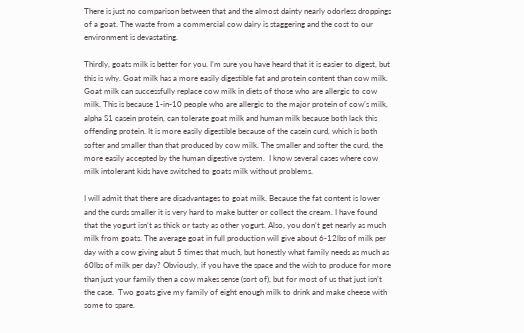There is just no comparison between that and the almost dainty nearly odorless droppings of a goat. The waste from a commercial cow dairy is staggering and the cost to our environment is devastating.

Thirdly, goats milk is better for you. I’m sure you have heard that it is easier to digest, but this is why. Goat milk has a more easily digestible fat and protein content than cow milk. Goat milk can successfully replace cow milk in diets of those who are allergic to cow milk. This is because 1-in-10 people who are allergic to the major protein of cow’s milk, alpha S1 casein protein, can tolerate goat milk and human milk because both lack this offending protein. It is more easily digestible because of the casein curd, which is both softer and smaller than that produced by cow milk. The smaller and softer the curd, the more easily accepted by the human digestive system.  I know several cases where cow milk intolerant kids have switched to goats milk without problems.

I will admit that there are disadvantages to goat milk. Because the fat content is lower and the curds smaller it is very hard to make butter or collect the cream. I have found that the yogurt isn’t as thick or tasty as other yogurt. Also, you don’t get nearly as much milk from goats. The average goat in full production will give about 6-12lbs of milk per day with a cow giving abut 5 times that much, but honestly what family needs as much as 60lbs of milk per day? Obviously, if you have the space and the wish to produce for more than just your family then a cow makes sense (sort of), but for most of us that just isn’t the case.  Two goats give my family of eight enough milk to drink and make cheese with some to spare.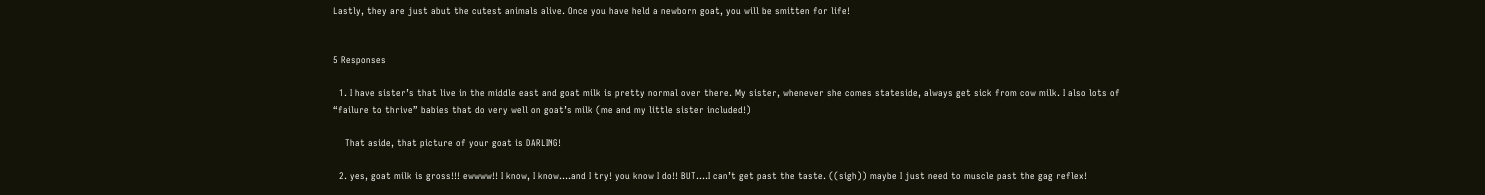Lastly, they are just abut the cutest animals alive. Once you have held a newborn goat, you will be smitten for life!


5 Responses

  1. I have sister’s that live in the middle east and goat milk is pretty normal over there. My sister, whenever she comes stateside, always get sick from cow milk. I also lots of “failure to thrive” babies that do very well on goat’s milk (me and my little sister included!)

    That aside, that picture of your goat is DARLING!

  2. yes, goat milk is gross!!! ewwww!! I know, I know….and I try! you know I do!! BUT….I can’t get past the taste. ((sigh)) maybe I just need to muscle past the gag reflex!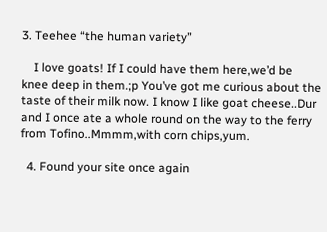3. Teehee “the human variety”

    I love goats! If I could have them here,we’d be knee deep in them.;p You’ve got me curious about the taste of their milk now. I know I like goat cheese..Dur and I once ate a whole round on the way to the ferry from Tofino..Mmmm,with corn chips,yum.

  4. Found your site once again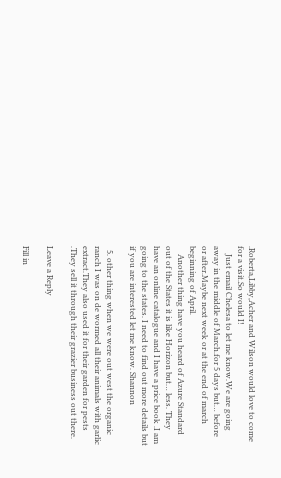.Roberta,Libby,Acher and Wilson would love to come for a visit.So would I!
    Just email Chelesa to let me know.We are going away in the middle of March.for 5 days but… before or after.Maybe next week or at the end of march beginning of April.
    Another thing have you heard of Azure Standard out of the States it is like Horizon but… less. They have an online catalogue and I have a price book .I am going to the states. I need to find out more details but if you are interested let me know. Shannon

  5. other thing when we were out west the organic ranch I was on de wormed all their animals with garlic extract.They also used it for their garden for pests .They sell it through their grazier business out there.

Leave a Reply

Fill in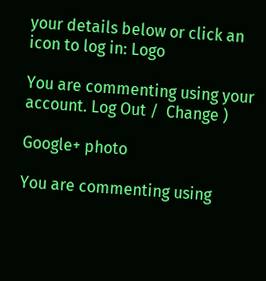your details below or click an icon to log in: Logo

You are commenting using your account. Log Out /  Change )

Google+ photo

You are commenting using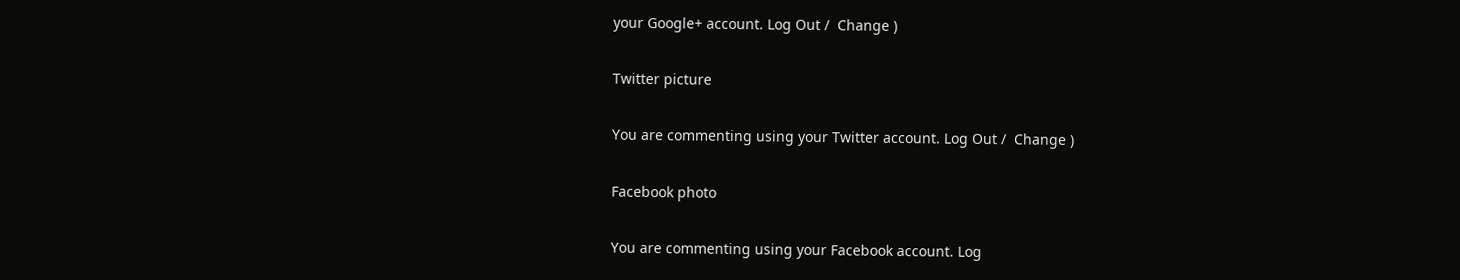your Google+ account. Log Out /  Change )

Twitter picture

You are commenting using your Twitter account. Log Out /  Change )

Facebook photo

You are commenting using your Facebook account. Log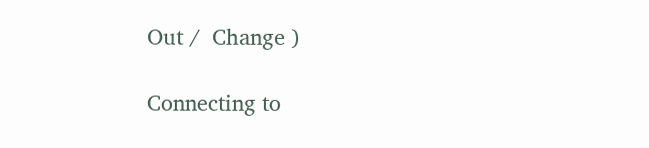Out /  Change )

Connecting to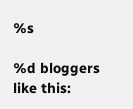%s

%d bloggers like this: